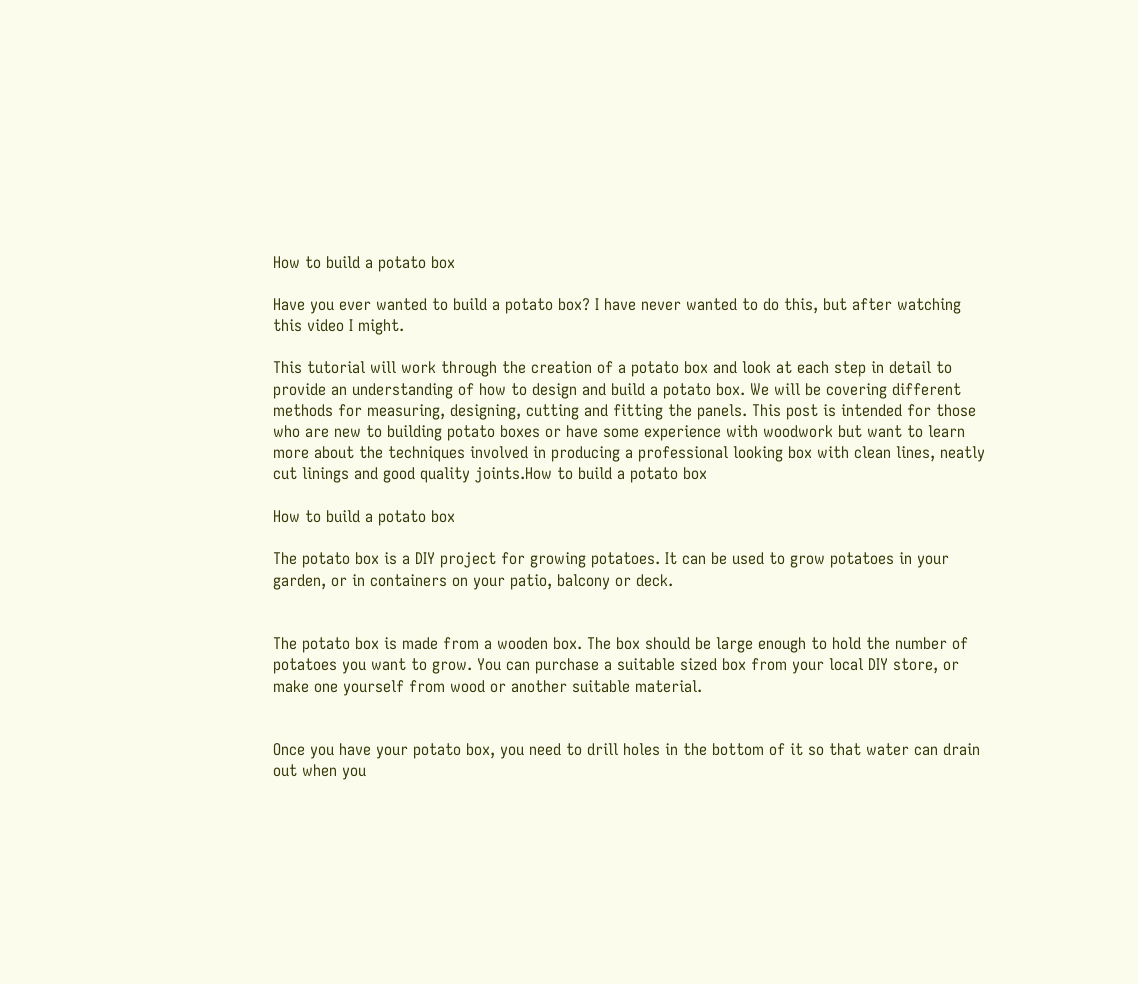How to build a potato box

Have you ever wanted to build a potato box? I have never wanted to do this, but after watching this video I might.

This tutorial will work through the creation of a potato box and look at each step in detail to provide an understanding of how to design and build a potato box. We will be covering different methods for measuring, designing, cutting and fitting the panels. This post is intended for those who are new to building potato boxes or have some experience with woodwork but want to learn more about the techniques involved in producing a professional looking box with clean lines, neatly cut linings and good quality joints.How to build a potato box

How to build a potato box

The potato box is a DIY project for growing potatoes. It can be used to grow potatoes in your garden, or in containers on your patio, balcony or deck.


The potato box is made from a wooden box. The box should be large enough to hold the number of potatoes you want to grow. You can purchase a suitable sized box from your local DIY store, or make one yourself from wood or another suitable material.


Once you have your potato box, you need to drill holes in the bottom of it so that water can drain out when you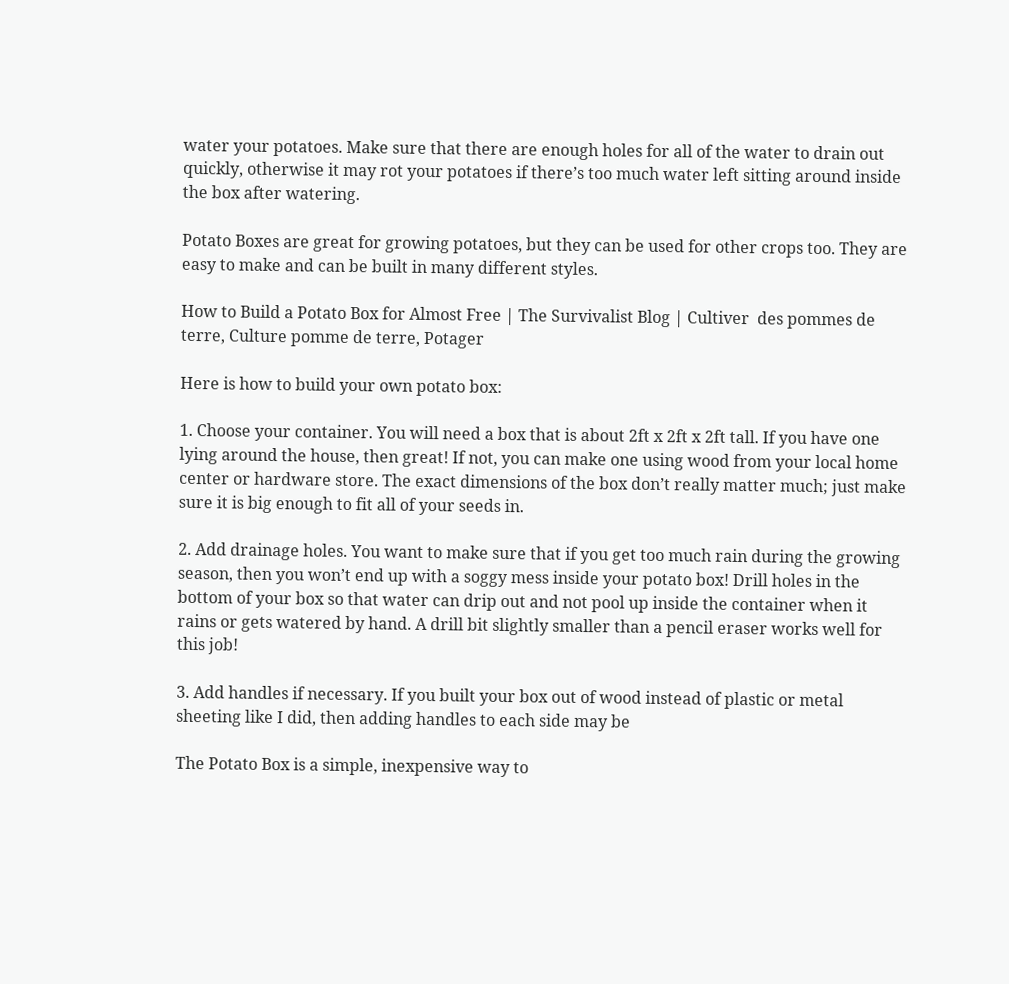water your potatoes. Make sure that there are enough holes for all of the water to drain out quickly, otherwise it may rot your potatoes if there’s too much water left sitting around inside the box after watering.

Potato Boxes are great for growing potatoes, but they can be used for other crops too. They are easy to make and can be built in many different styles.

How to Build a Potato Box for Almost Free | The Survivalist Blog | Cultiver  des pommes de terre, Culture pomme de terre, Potager

Here is how to build your own potato box:

1. Choose your container. You will need a box that is about 2ft x 2ft x 2ft tall. If you have one lying around the house, then great! If not, you can make one using wood from your local home center or hardware store. The exact dimensions of the box don’t really matter much; just make sure it is big enough to fit all of your seeds in.

2. Add drainage holes. You want to make sure that if you get too much rain during the growing season, then you won’t end up with a soggy mess inside your potato box! Drill holes in the bottom of your box so that water can drip out and not pool up inside the container when it rains or gets watered by hand. A drill bit slightly smaller than a pencil eraser works well for this job!

3. Add handles if necessary. If you built your box out of wood instead of plastic or metal sheeting like I did, then adding handles to each side may be

The Potato Box is a simple, inexpensive way to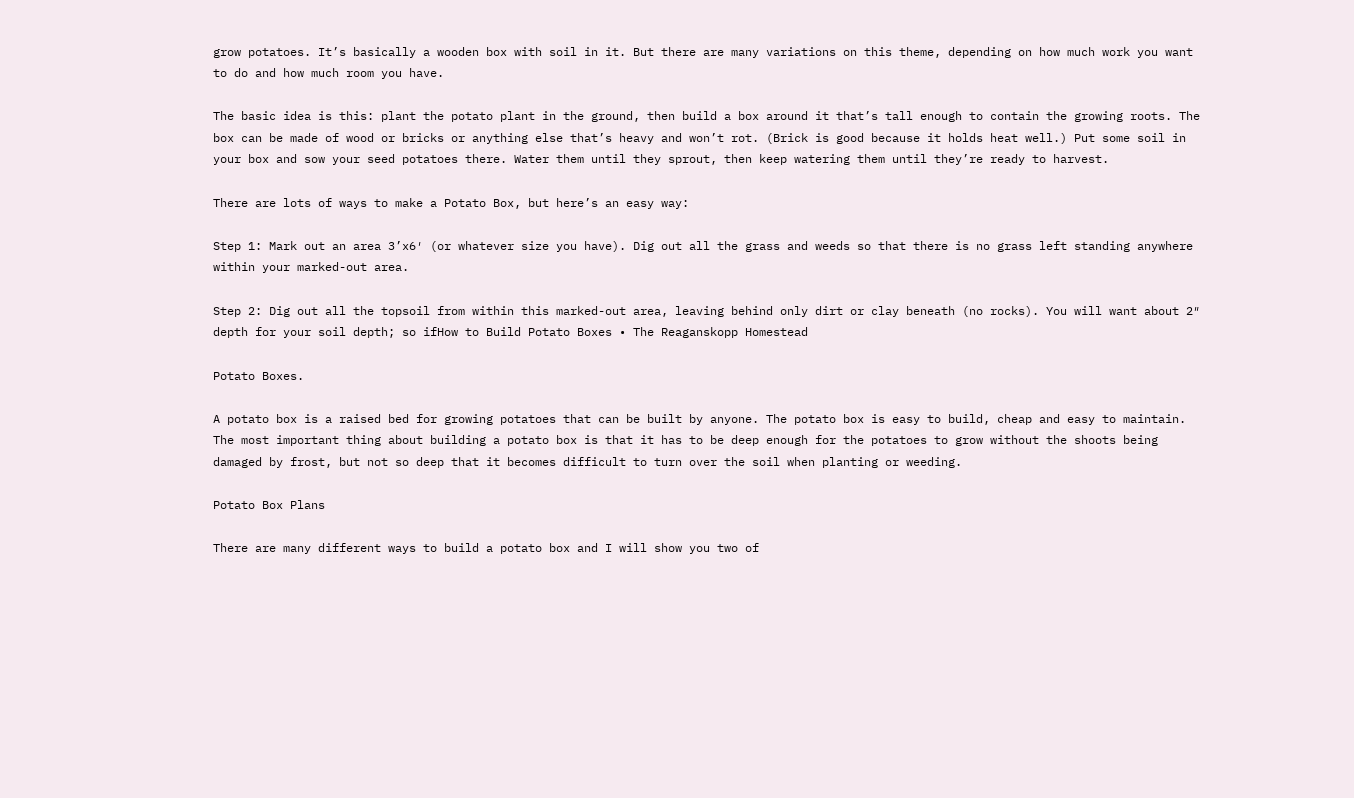grow potatoes. It’s basically a wooden box with soil in it. But there are many variations on this theme, depending on how much work you want to do and how much room you have.

The basic idea is this: plant the potato plant in the ground, then build a box around it that’s tall enough to contain the growing roots. The box can be made of wood or bricks or anything else that’s heavy and won’t rot. (Brick is good because it holds heat well.) Put some soil in your box and sow your seed potatoes there. Water them until they sprout, then keep watering them until they’re ready to harvest.

There are lots of ways to make a Potato Box, but here’s an easy way:

Step 1: Mark out an area 3’x6′ (or whatever size you have). Dig out all the grass and weeds so that there is no grass left standing anywhere within your marked-out area.

Step 2: Dig out all the topsoil from within this marked-out area, leaving behind only dirt or clay beneath (no rocks). You will want about 2″ depth for your soil depth; so ifHow to Build Potato Boxes • The Reaganskopp Homestead

Potato Boxes.

A potato box is a raised bed for growing potatoes that can be built by anyone. The potato box is easy to build, cheap and easy to maintain. The most important thing about building a potato box is that it has to be deep enough for the potatoes to grow without the shoots being damaged by frost, but not so deep that it becomes difficult to turn over the soil when planting or weeding.

Potato Box Plans

There are many different ways to build a potato box and I will show you two of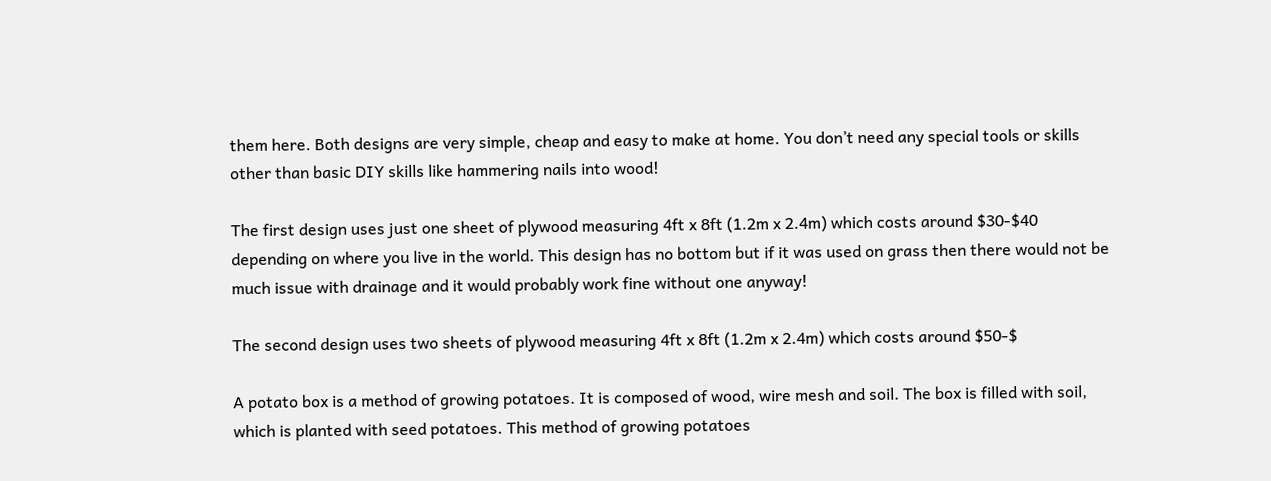them here. Both designs are very simple, cheap and easy to make at home. You don’t need any special tools or skills other than basic DIY skills like hammering nails into wood!

The first design uses just one sheet of plywood measuring 4ft x 8ft (1.2m x 2.4m) which costs around $30-$40 depending on where you live in the world. This design has no bottom but if it was used on grass then there would not be much issue with drainage and it would probably work fine without one anyway!

The second design uses two sheets of plywood measuring 4ft x 8ft (1.2m x 2.4m) which costs around $50-$

A potato box is a method of growing potatoes. It is composed of wood, wire mesh and soil. The box is filled with soil, which is planted with seed potatoes. This method of growing potatoes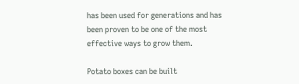has been used for generations and has been proven to be one of the most effective ways to grow them.

Potato boxes can be built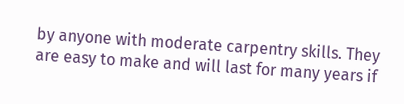by anyone with moderate carpentry skills. They are easy to make and will last for many years if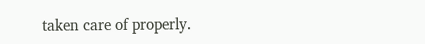taken care of properly.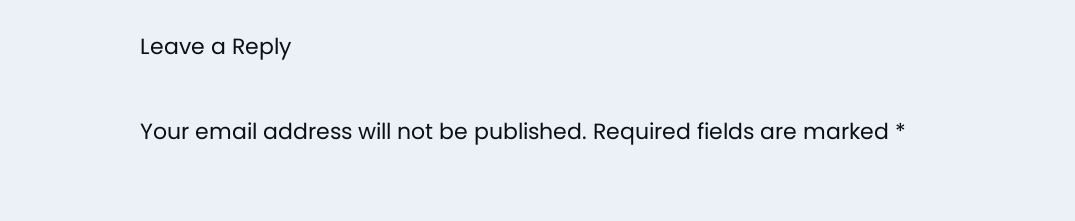Leave a Reply

Your email address will not be published. Required fields are marked *